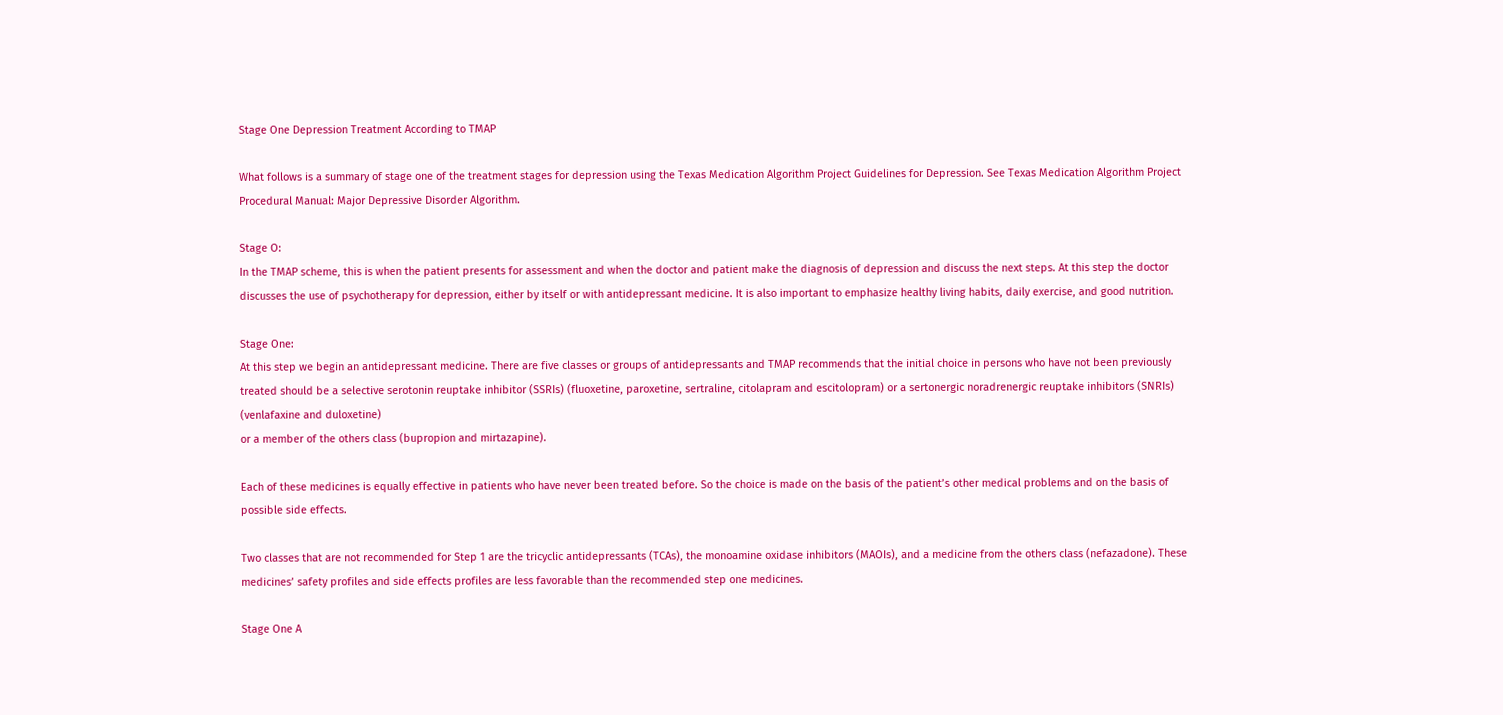Stage One Depression Treatment According to TMAP

What follows is a summary of stage one of the treatment stages for depression using the Texas Medication Algorithm Project Guidelines for Depression. See Texas Medication Algorithm Project Procedural Manual: Major Depressive Disorder Algorithm.

Stage O:
In the TMAP scheme, this is when the patient presents for assessment and when the doctor and patient make the diagnosis of depression and discuss the next steps. At this step the doctor discusses the use of psychotherapy for depression, either by itself or with antidepressant medicine. It is also important to emphasize healthy living habits, daily exercise, and good nutrition.

Stage One:
At this step we begin an antidepressant medicine. There are five classes or groups of antidepressants and TMAP recommends that the initial choice in persons who have not been previously treated should be a selective serotonin reuptake inhibitor (SSRIs) (fluoxetine, paroxetine, sertraline, citolapram and escitolopram) or a sertonergic noradrenergic reuptake inhibitors (SNRIs) (venlafaxine and duloxetine)
or a member of the others class (bupropion and mirtazapine).

Each of these medicines is equally effective in patients who have never been treated before. So the choice is made on the basis of the patient’s other medical problems and on the basis of possible side effects.

Two classes that are not recommended for Step 1 are the tricyclic antidepressants (TCAs), the monoamine oxidase inhibitors (MAOIs), and a medicine from the others class (nefazadone). These medicines’ safety profiles and side effects profiles are less favorable than the recommended step one medicines.

Stage One A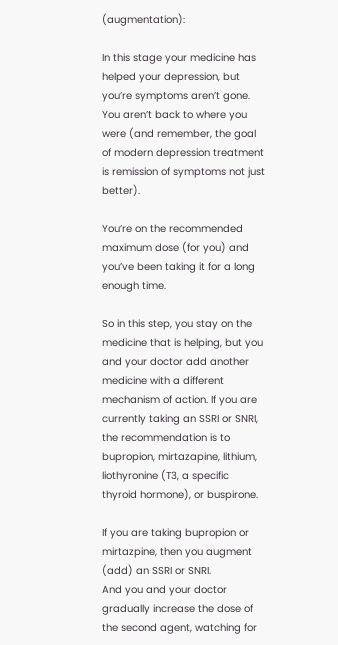(augmentation):

In this stage your medicine has helped your depression, but you’re symptoms aren’t gone. You aren’t back to where you were (and remember, the goal of modern depression treatment is remission of symptoms not just better).

You’re on the recommended maximum dose (for you) and you’ve been taking it for a long enough time.

So in this step, you stay on the medicine that is helping, but you and your doctor add another medicine with a different mechanism of action. If you are currently taking an SSRI or SNRI, the recommendation is to bupropion, mirtazapine, lithium, liothyronine (T3, a specific thyroid hormone), or buspirone.

If you are taking bupropion or mirtazpine, then you augment (add) an SSRI or SNRI.
And you and your doctor gradually increase the dose of the second agent, watching for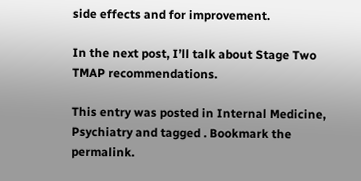side effects and for improvement.

In the next post, I’ll talk about Stage Two TMAP recommendations.

This entry was posted in Internal Medicine, Psychiatry and tagged . Bookmark the permalink.